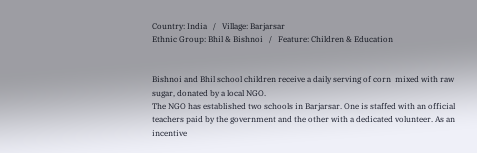Country: India   /   Village: Barjarsar
Ethnic Group: Bhil & Bishnoi   /   Feature: Children & Education


Bishnoi and Bhil school children receive a daily serving of corn  mixed with raw sugar, donated by a local NGO.
The NGO has established two schools in Barjarsar. One is staffed with an official teachers paid by the government and the other with a dedicated volunteer. As an incentive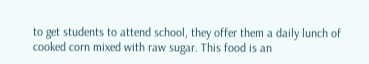to get students to attend school, they offer them a daily lunch of cooked corn mixed with raw sugar. This food is an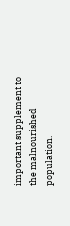important supplement to the malnourished population.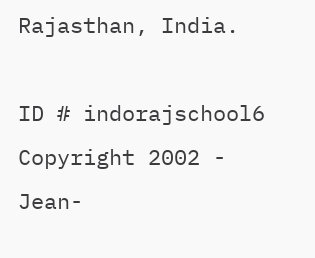Rajasthan, India.

ID # indorajschool6
Copyright 2002 - Jean-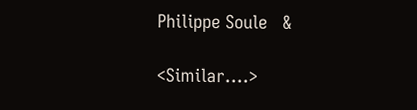Philippe Soule   &

<Similar....>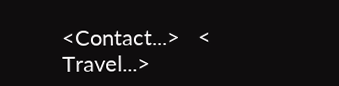<Contact...>   < Travel...>